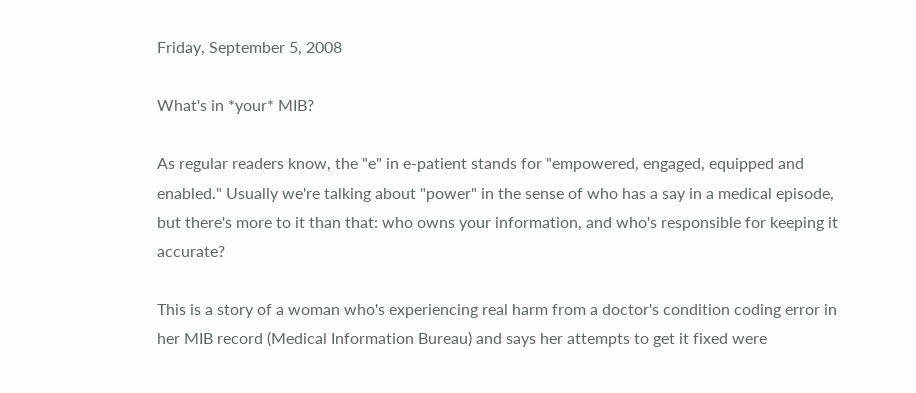Friday, September 5, 2008

What's in *your* MIB?

As regular readers know, the "e" in e-patient stands for "empowered, engaged, equipped and enabled." Usually we're talking about "power" in the sense of who has a say in a medical episode, but there's more to it than that: who owns your information, and who's responsible for keeping it accurate?

This is a story of a woman who's experiencing real harm from a doctor's condition coding error in her MIB record (Medical Information Bureau) and says her attempts to get it fixed were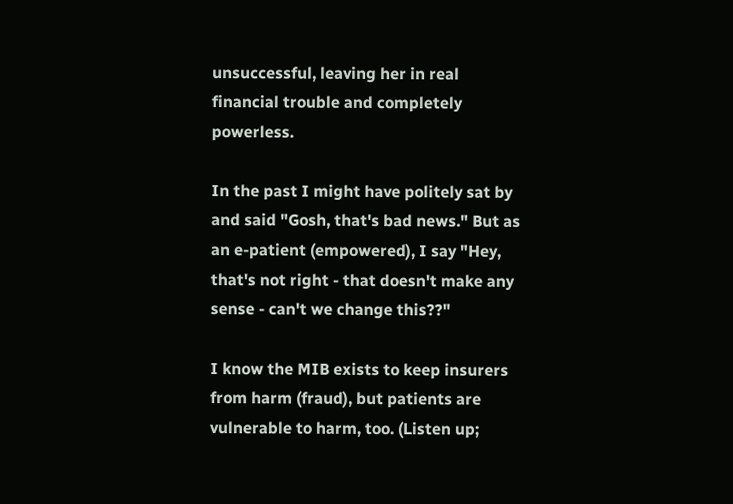unsuccessful, leaving her in real financial trouble and completely powerless.

In the past I might have politely sat by and said "Gosh, that's bad news." But as an e-patient (empowered), I say "Hey, that's not right - that doesn't make any sense - can't we change this??"

I know the MIB exists to keep insurers from harm (fraud), but patients are vulnerable to harm, too. (Listen up;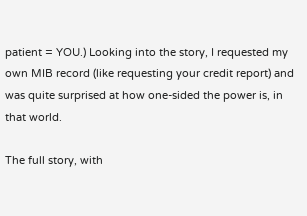patient = YOU.) Looking into the story, I requested my own MIB record (like requesting your credit report) and was quite surprised at how one-sided the power is, in that world.

The full story, with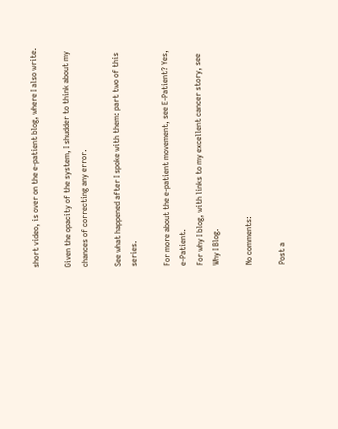short video, is over on the e-patient blog, where I also write.

Given the opacity of the system, I shudder to think about my chances of correcting any error.

See what happened after I spoke with them: part two of this series.

For more about the e-patient movement, see E-Patient? Yes, e-Patient.
For why I blog, with links to my excellent cancer story, see Why I Blog.

No comments:

Post a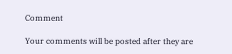Comment

Your comments will be posted after they are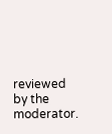reviewed by the moderator.